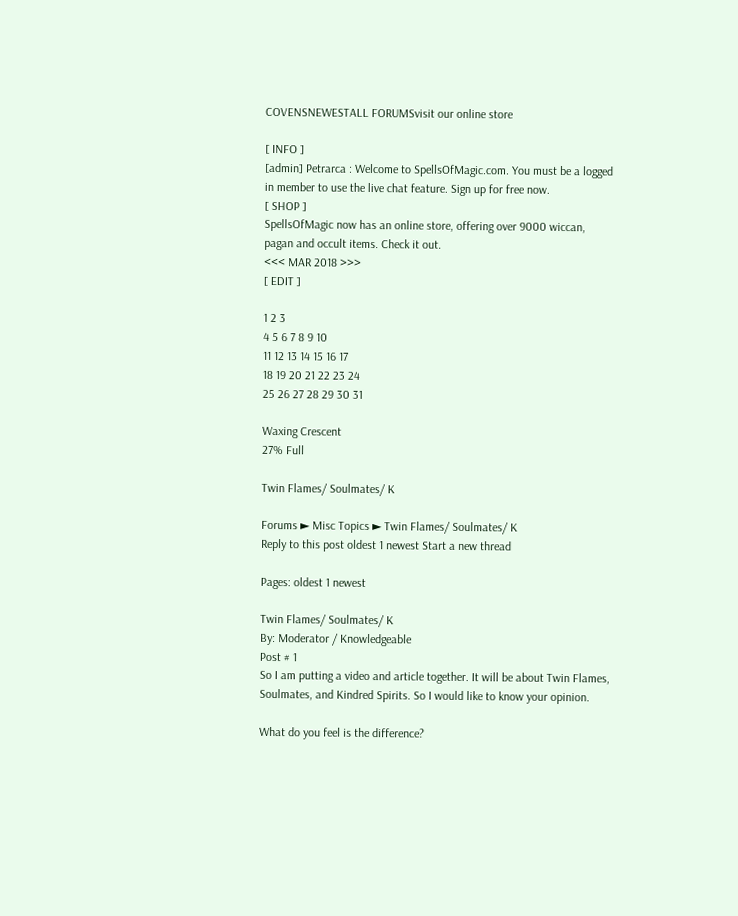COVENSNEWESTALL FORUMSvisit our online store

[ INFO ]
[admin] Petrarca : Welcome to SpellsOfMagic.com. You must be a logged in member to use the live chat feature. Sign up for free now.
[ SHOP ]
SpellsOfMagic now has an online store, offering over 9000 wiccan, pagan and occult items. Check it out.
<<< MAR 2018 >>>
[ EDIT ]

1 2 3
4 5 6 7 8 9 10
11 12 13 14 15 16 17
18 19 20 21 22 23 24
25 26 27 28 29 30 31

Waxing Crescent
27% Full

Twin Flames/ Soulmates/ K

Forums ► Misc Topics ► Twin Flames/ Soulmates/ K
Reply to this post oldest 1 newest Start a new thread

Pages: oldest 1 newest

Twin Flames/ Soulmates/ K
By: Moderator / Knowledgeable
Post # 1
So I am putting a video and article together. It will be about Twin Flames, Soulmates, and Kindred Spirits. So I would like to know your opinion.

What do you feel is the difference?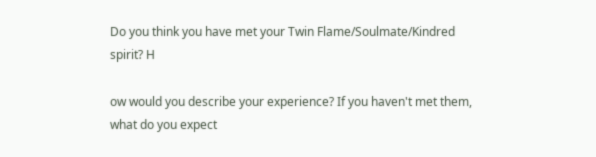Do you think you have met your Twin Flame/Soulmate/Kindred spirit? H

ow would you describe your experience? If you haven't met them, what do you expect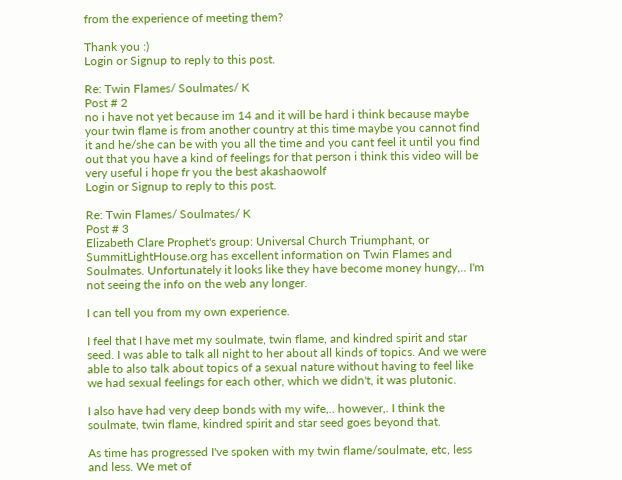from the experience of meeting them?

Thank you :)
Login or Signup to reply to this post.

Re: Twin Flames/ Soulmates/ K
Post # 2
no i have not yet because im 14 and it will be hard i think because maybe your twin flame is from another country at this time maybe you cannot find it and he/she can be with you all the time and you cant feel it until you find out that you have a kind of feelings for that person i think this video will be very useful i hope fr you the best akashaowolf
Login or Signup to reply to this post.

Re: Twin Flames/ Soulmates/ K
Post # 3
Elizabeth Clare Prophet's group: Universal Church Triumphant, or SummitLightHouse.org has excellent information on Twin Flames and Soulmates. Unfortunately it looks like they have become money hungy,.. I'm not seeing the info on the web any longer.

I can tell you from my own experience.

I feel that I have met my soulmate, twin flame, and kindred spirit and star seed. I was able to talk all night to her about all kinds of topics. And we were able to also talk about topics of a sexual nature without having to feel like we had sexual feelings for each other, which we didn't, it was plutonic.

I also have had very deep bonds with my wife,.. however,. I think the soulmate, twin flame, kindred spirit and star seed goes beyond that.

As time has progressed I've spoken with my twin flame/soulmate, etc, less and less. We met of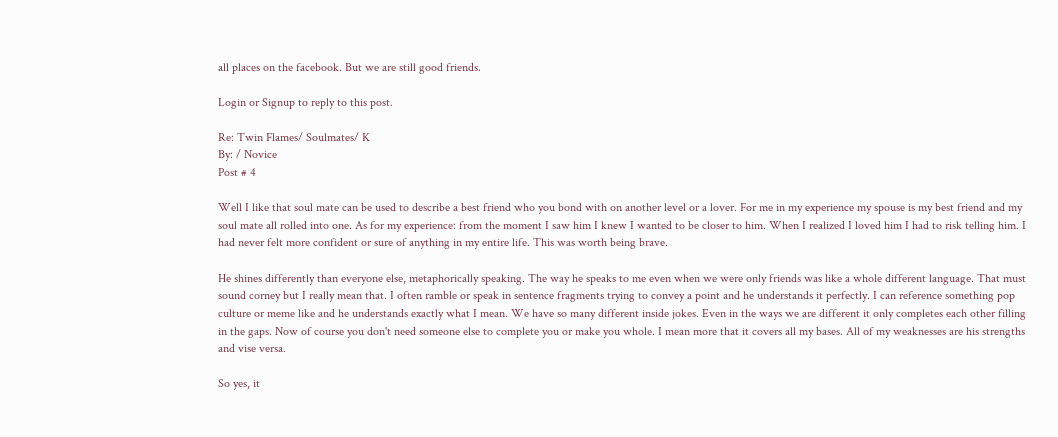all places on the facebook. But we are still good friends.

Login or Signup to reply to this post.

Re: Twin Flames/ Soulmates/ K
By: / Novice
Post # 4

Well I like that soul mate can be used to describe a best friend who you bond with on another level or a lover. For me in my experience my spouse is my best friend and my soul mate all rolled into one. As for my experience: from the moment I saw him I knew I wanted to be closer to him. When I realized I loved him I had to risk telling him. I had never felt more confident or sure of anything in my entire life. This was worth being brave.

He shines differently than everyone else, metaphorically speaking. The way he speaks to me even when we were only friends was like a whole different language. That must sound corney but I really mean that. I often ramble or speak in sentence fragments trying to convey a point and he understands it perfectly. I can reference something pop culture or meme like and he understands exactly what I mean. We have so many different inside jokes. Even in the ways we are different it only completes each other filling in the gaps. Now of course you don't need someone else to complete you or make you whole. I mean more that it covers all my bases. All of my weaknesses are his strengths and vise versa.

So yes, it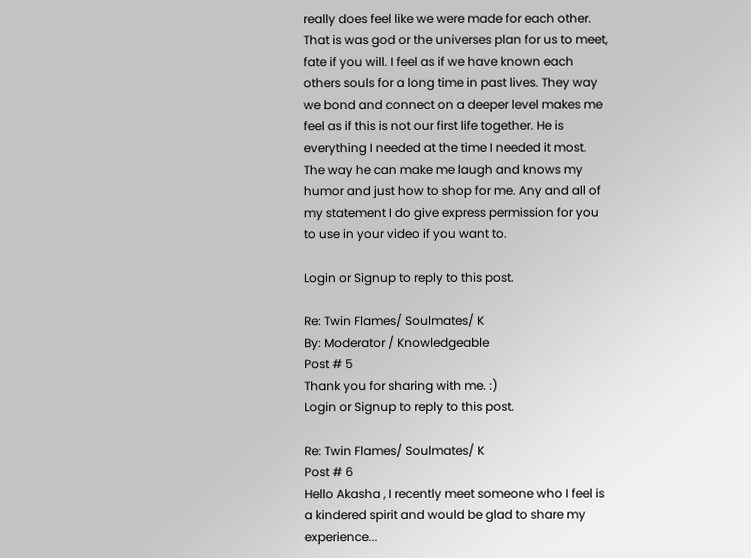really does feel like we were made for each other. That is was god or the universes plan for us to meet, fate if you will. I feel as if we have known each others souls for a long time in past lives. They way we bond and connect on a deeper level makes me feel as if this is not our first life together. He is everything I needed at the time I needed it most. The way he can make me laugh and knows my humor and just how to shop for me. Any and all of my statement I do give express permission for you to use in your video if you want to.

Login or Signup to reply to this post.

Re: Twin Flames/ Soulmates/ K
By: Moderator / Knowledgeable
Post # 5
Thank you for sharing with me. :)
Login or Signup to reply to this post.

Re: Twin Flames/ Soulmates/ K
Post # 6
Hello Akasha , I recently meet someone who I feel is a kindered spirit and would be glad to share my experience...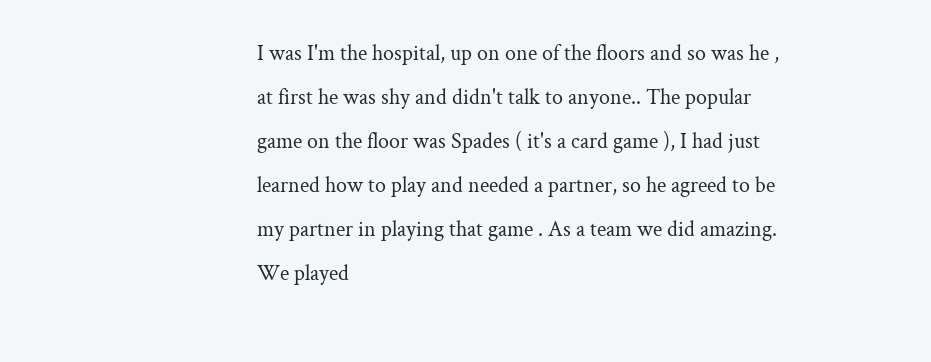I was I'm the hospital, up on one of the floors and so was he , at first he was shy and didn't talk to anyone.. The popular game on the floor was Spades ( it's a card game ), I had just learned how to play and needed a partner, so he agreed to be my partner in playing that game . As a team we did amazing. We played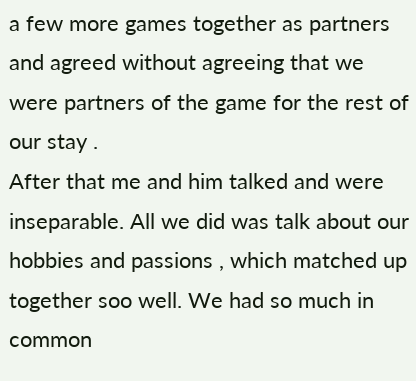a few more games together as partners and agreed without agreeing that we were partners of the game for the rest of our stay .
After that me and him talked and were inseparable. All we did was talk about our hobbies and passions , which matched up together soo well. We had so much in common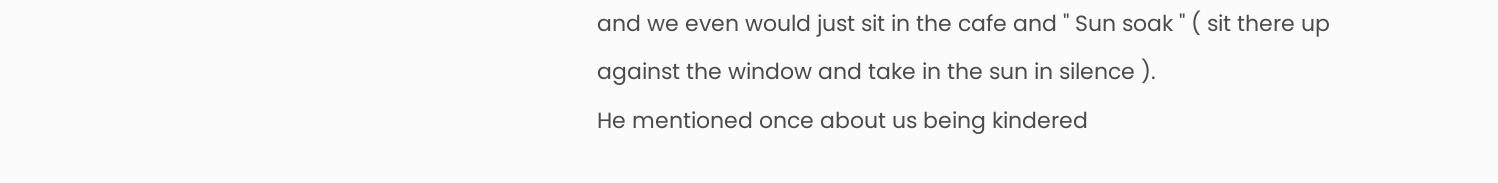and we even would just sit in the cafe and " Sun soak " ( sit there up against the window and take in the sun in silence ).
He mentioned once about us being kindered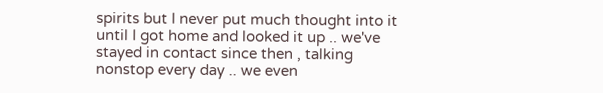spirits but I never put much thought into it until I got home and looked it up .. we've stayed in contact since then , talking nonstop every day .. we even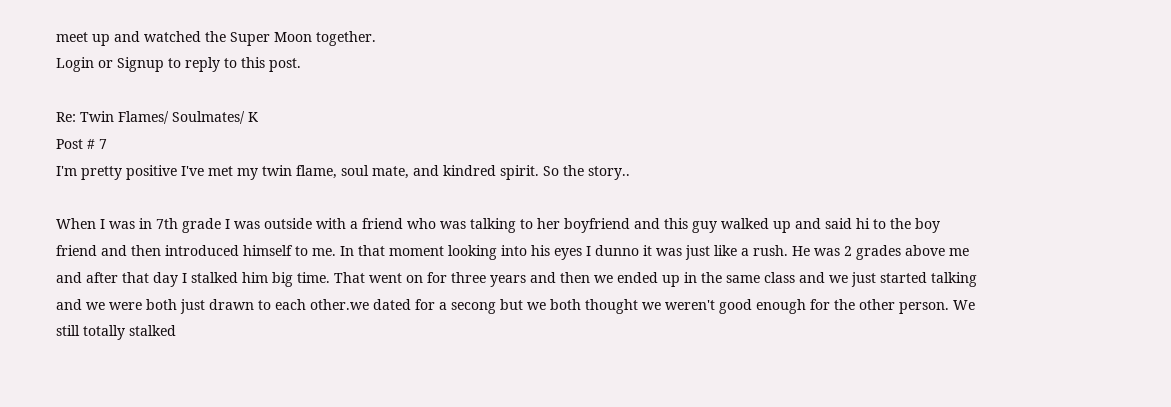meet up and watched the Super Moon together.
Login or Signup to reply to this post.

Re: Twin Flames/ Soulmates/ K
Post # 7
I'm pretty positive I've met my twin flame, soul mate, and kindred spirit. So the story..

When I was in 7th grade I was outside with a friend who was talking to her boyfriend and this guy walked up and said hi to the boy friend and then introduced himself to me. In that moment looking into his eyes I dunno it was just like a rush. He was 2 grades above me and after that day I stalked him big time. That went on for three years and then we ended up in the same class and we just started talking and we were both just drawn to each other.we dated for a secong but we both thought we weren't good enough for the other person. We still totally stalked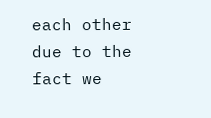each other due to the fact we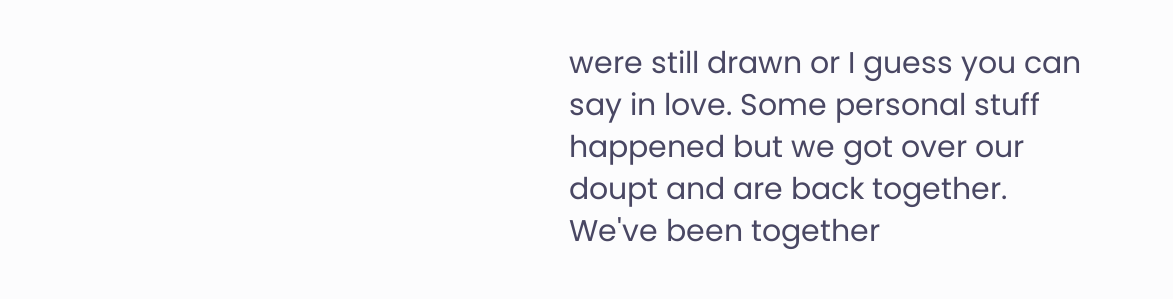were still drawn or I guess you can say in love. Some personal stuff happened but we got over our doupt and are back together. We've been together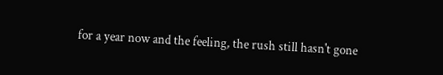for a year now and the feeling, the rush still hasn't gone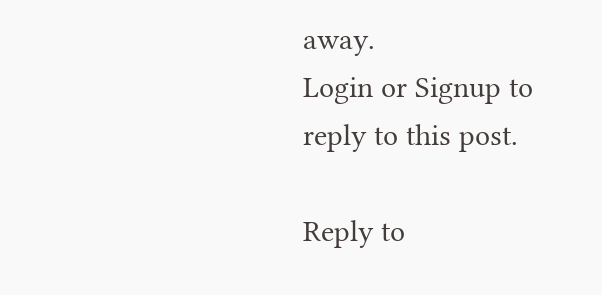away.
Login or Signup to reply to this post.

Reply to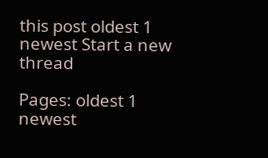this post oldest 1 newest Start a new thread

Pages: oldest 1 newest